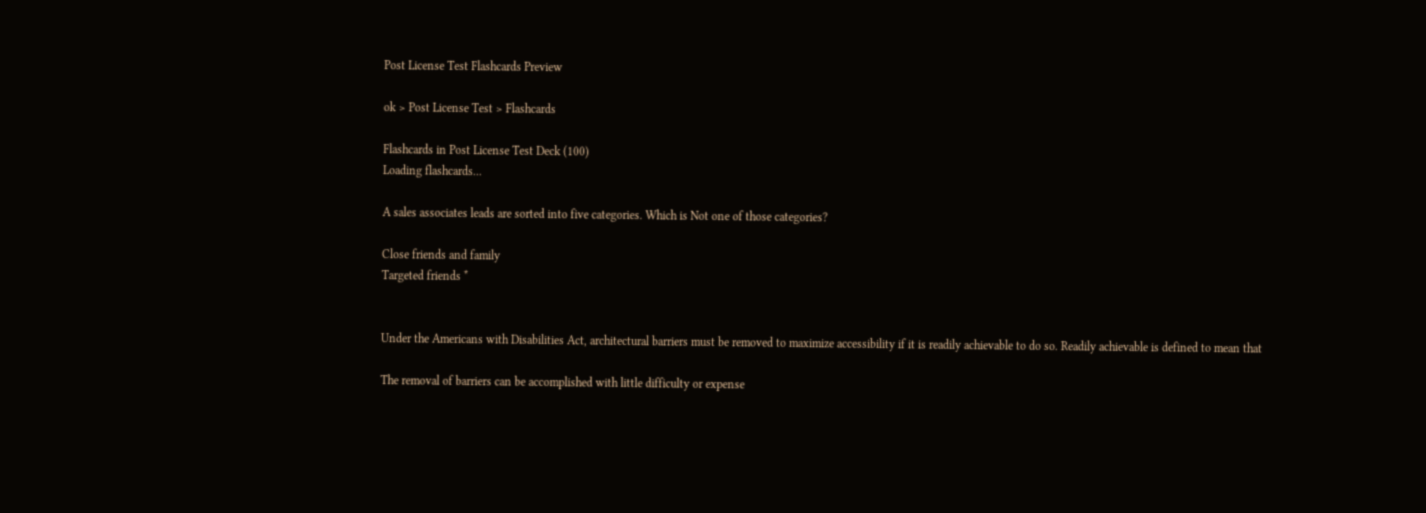Post License Test Flashcards Preview

ok > Post License Test > Flashcards

Flashcards in Post License Test Deck (100)
Loading flashcards...

A sales associates leads are sorted into five categories. Which is Not one of those categories?

Close friends and family
Targeted friends *


Under the Americans with Disabilities Act, architectural barriers must be removed to maximize accessibility if it is readily achievable to do so. Readily achievable is defined to mean that

The removal of barriers can be accomplished with little difficulty or expense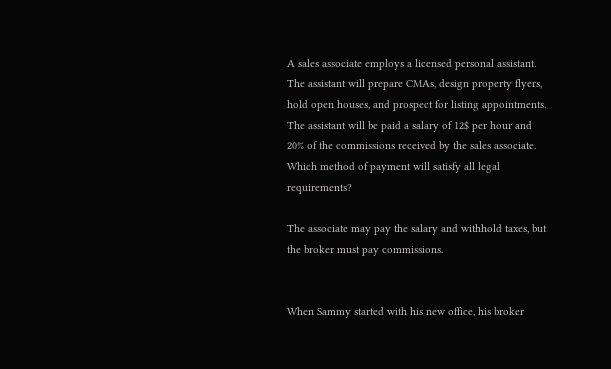A sales associate employs a licensed personal assistant. The assistant will prepare CMAs, design property flyers, hold open houses, and prospect for listing appointments. The assistant will be paid a salary of 12$ per hour and 20% of the commissions received by the sales associate. Which method of payment will satisfy all legal requirements?

The associate may pay the salary and withhold taxes, but the broker must pay commissions.


When Sammy started with his new office, his broker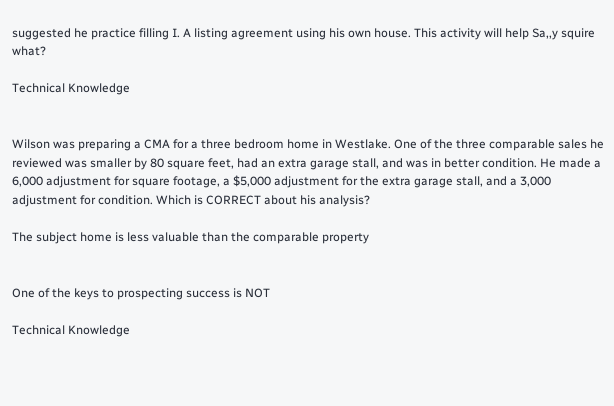suggested he practice filling I. A listing agreement using his own house. This activity will help Sa,,y squire what?

Technical Knowledge


Wilson was preparing a CMA for a three bedroom home in Westlake. One of the three comparable sales he reviewed was smaller by 80 square feet, had an extra garage stall, and was in better condition. He made a 6,000 adjustment for square footage, a $5,000 adjustment for the extra garage stall, and a 3,000 adjustment for condition. Which is CORRECT about his analysis?

The subject home is less valuable than the comparable property


One of the keys to prospecting success is NOT

Technical Knowledge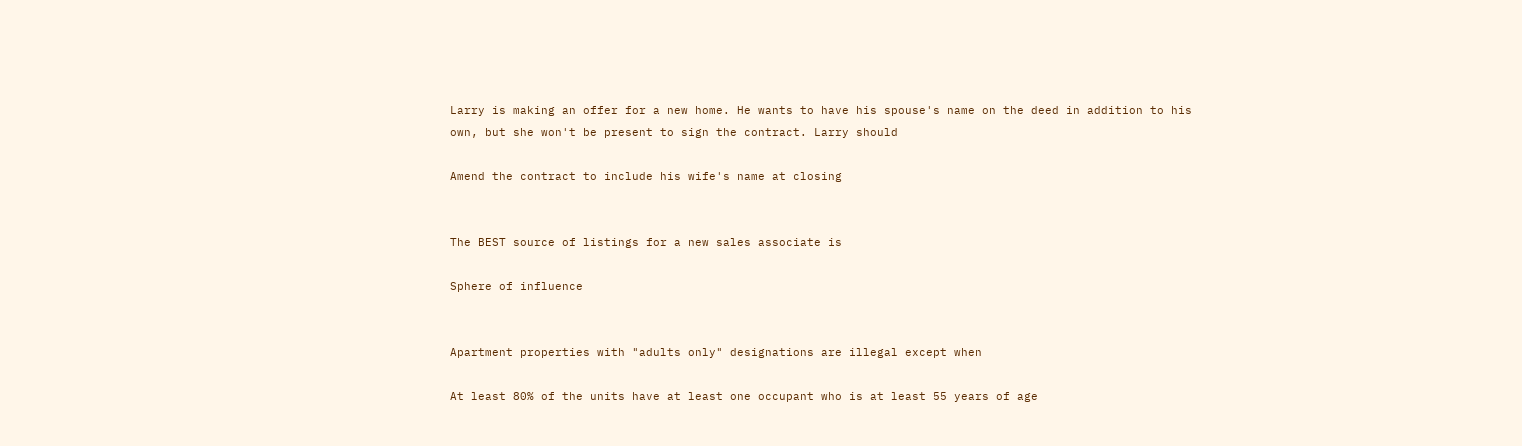Larry is making an offer for a new home. He wants to have his spouse's name on the deed in addition to his own, but she won't be present to sign the contract. Larry should

Amend the contract to include his wife's name at closing


The BEST source of listings for a new sales associate is

Sphere of influence


Apartment properties with "adults only" designations are illegal except when

At least 80% of the units have at least one occupant who is at least 55 years of age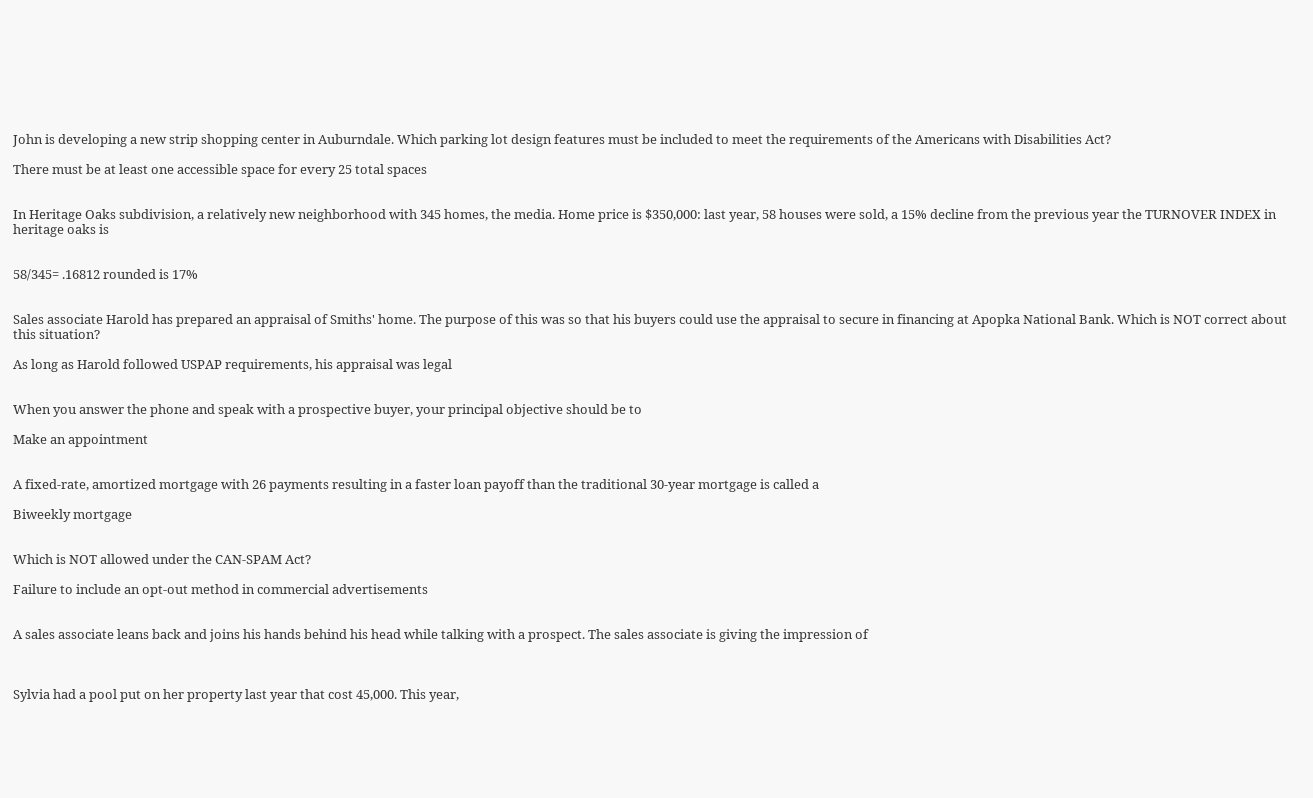John is developing a new strip shopping center in Auburndale. Which parking lot design features must be included to meet the requirements of the Americans with Disabilities Act?

There must be at least one accessible space for every 25 total spaces


In Heritage Oaks subdivision, a relatively new neighborhood with 345 homes, the media. Home price is $350,000: last year, 58 houses were sold, a 15% decline from the previous year the TURNOVER INDEX in heritage oaks is


58/345= .16812 rounded is 17%


Sales associate Harold has prepared an appraisal of Smiths' home. The purpose of this was so that his buyers could use the appraisal to secure in financing at Apopka National Bank. Which is NOT correct about this situation?

As long as Harold followed USPAP requirements, his appraisal was legal


When you answer the phone and speak with a prospective buyer, your principal objective should be to

Make an appointment


A fixed-rate, amortized mortgage with 26 payments resulting in a faster loan payoff than the traditional 30-year mortgage is called a

Biweekly mortgage


Which is NOT allowed under the CAN-SPAM Act?

Failure to include an opt-out method in commercial advertisements


A sales associate leans back and joins his hands behind his head while talking with a prospect. The sales associate is giving the impression of



Sylvia had a pool put on her property last year that cost 45,000. This year,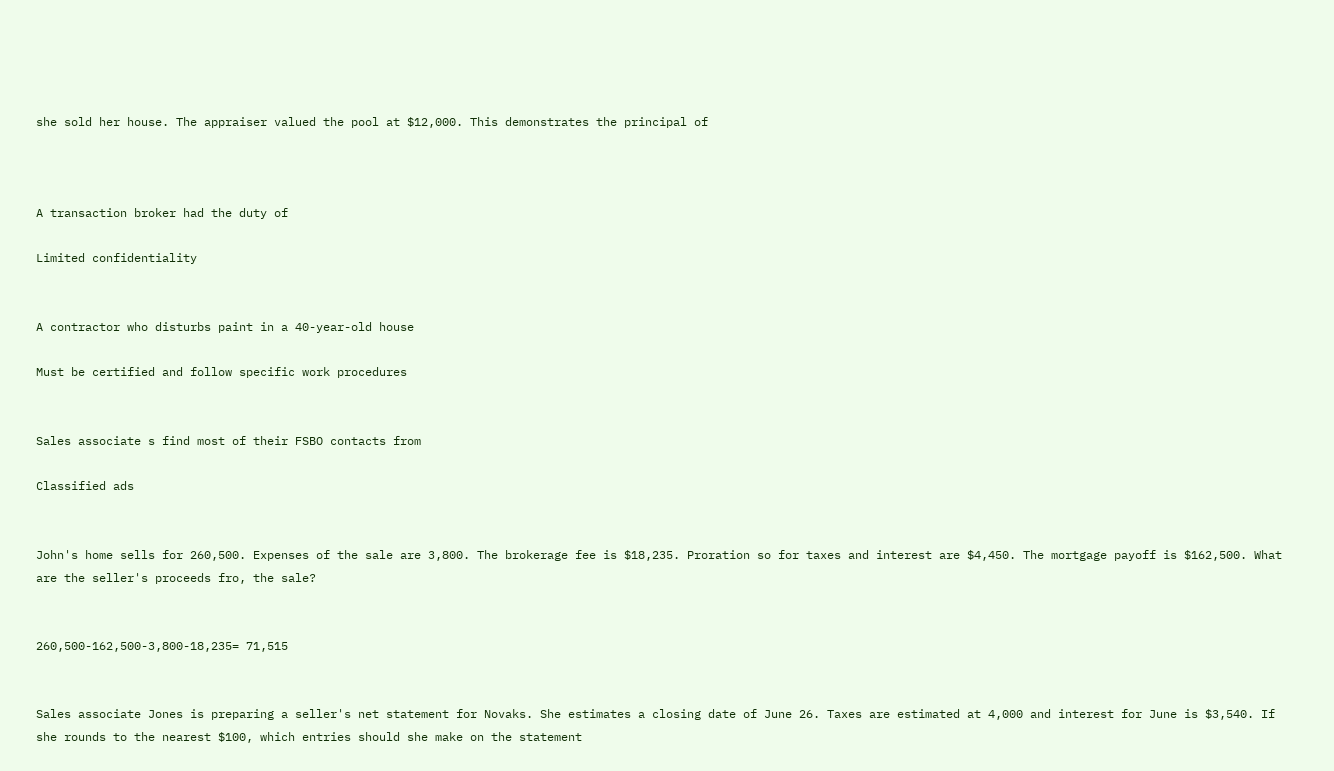she sold her house. The appraiser valued the pool at $12,000. This demonstrates the principal of



A transaction broker had the duty of

Limited confidentiality


A contractor who disturbs paint in a 40-year-old house

Must be certified and follow specific work procedures


Sales associate s find most of their FSBO contacts from

Classified ads


John's home sells for 260,500. Expenses of the sale are 3,800. The brokerage fee is $18,235. Proration so for taxes and interest are $4,450. The mortgage payoff is $162,500. What are the seller's proceeds fro, the sale?


260,500-162,500-3,800-18,235= 71,515


Sales associate Jones is preparing a seller's net statement for Novaks. She estimates a closing date of June 26. Taxes are estimated at 4,000 and interest for June is $3,540. If she rounds to the nearest $100, which entries should she make on the statement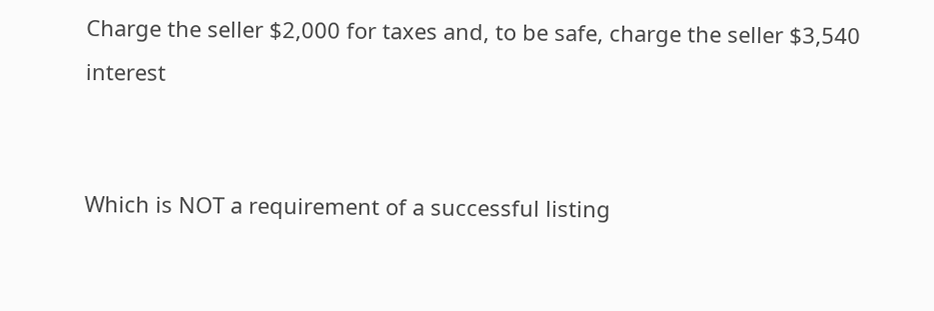Charge the seller $2,000 for taxes and, to be safe, charge the seller $3,540 interest


Which is NOT a requirement of a successful listing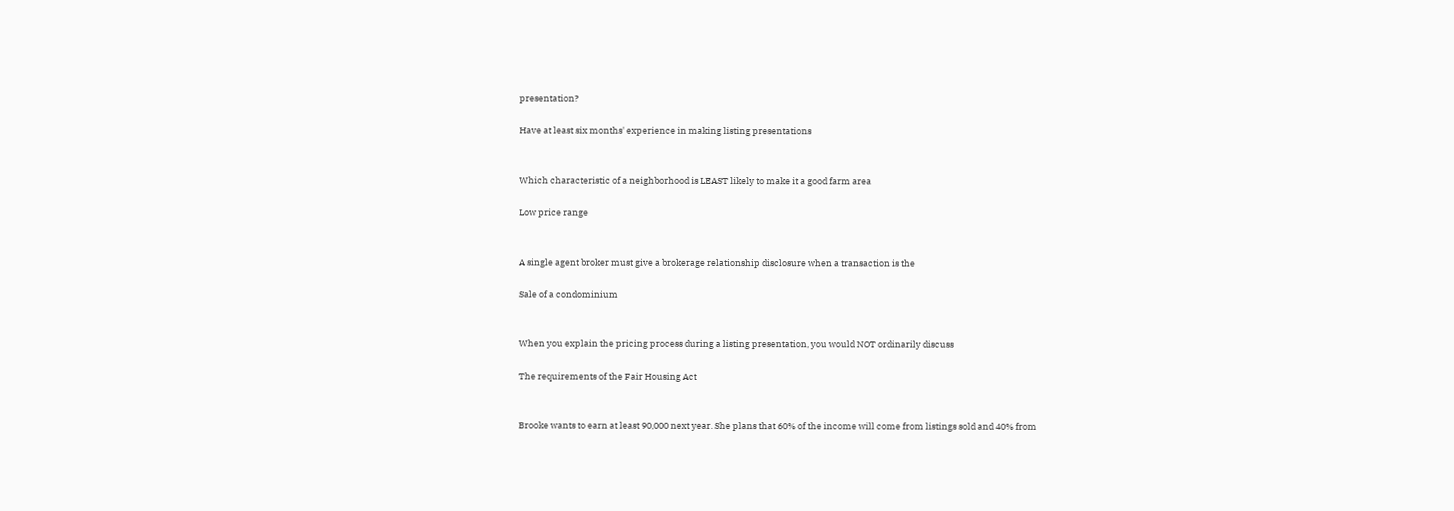presentation?

Have at least six months' experience in making listing presentations


Which characteristic of a neighborhood is LEAST likely to make it a good farm area

Low price range


A single agent broker must give a brokerage relationship disclosure when a transaction is the

Sale of a condominium


When you explain the pricing process during a listing presentation, you would NOT ordinarily discuss

The requirements of the Fair Housing Act


Brooke wants to earn at least 90,000 next year. She plans that 60% of the income will come from listings sold and 40% from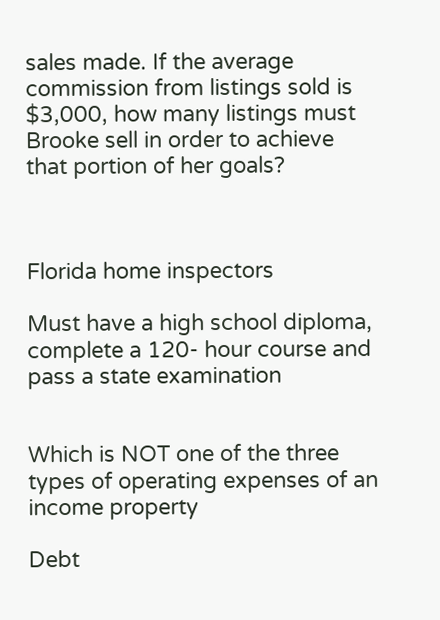sales made. If the average commission from listings sold is $3,000, how many listings must Brooke sell in order to achieve that portion of her goals?



Florida home inspectors

Must have a high school diploma, complete a 120- hour course and pass a state examination


Which is NOT one of the three types of operating expenses of an income property

Debt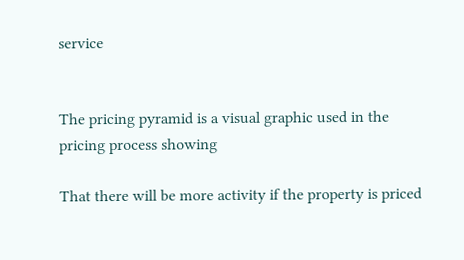service


The pricing pyramid is a visual graphic used in the pricing process showing

That there will be more activity if the property is priced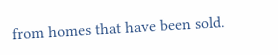from homes that have been sold.